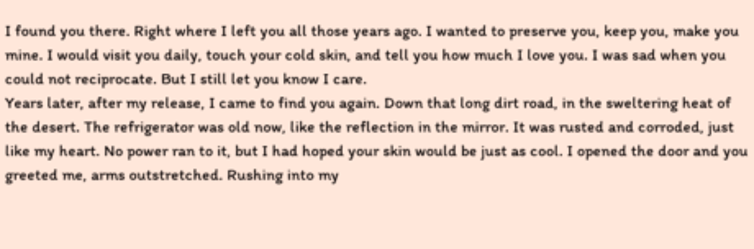I found you there. Right where I left you all those years ago. I wanted to preserve you, keep you, make you mine. I would visit you daily, touch your cold skin, and tell you how much I love you. I was sad when you could not reciprocate. But I still let you know I care.
Years later, after my release, I came to find you again. Down that long dirt road, in the sweltering heat of the desert. The refrigerator was old now, like the reflection in the mirror. It was rusted and corroded, just like my heart. No power ran to it, but I had hoped your skin would be just as cool. I opened the door and you greeted me, arms outstretched. Rushing into my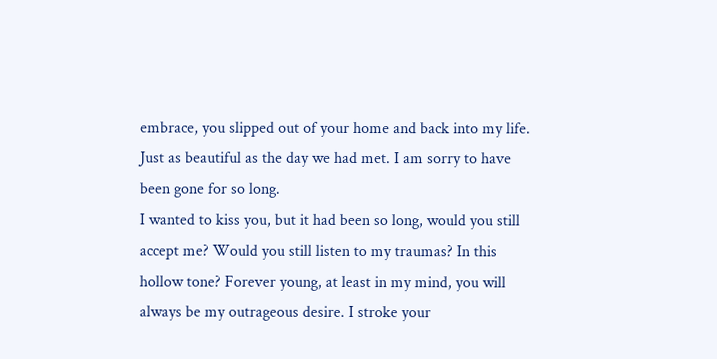embrace, you slipped out of your home and back into my life. Just as beautiful as the day we had met. I am sorry to have been gone for so long.
I wanted to kiss you, but it had been so long, would you still accept me? Would you still listen to my traumas? In this hollow tone? Forever young, at least in my mind, you will always be my outrageous desire. I stroke your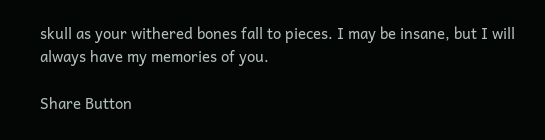skull as your withered bones fall to pieces. I may be insane, but I will always have my memories of you.

Share Button